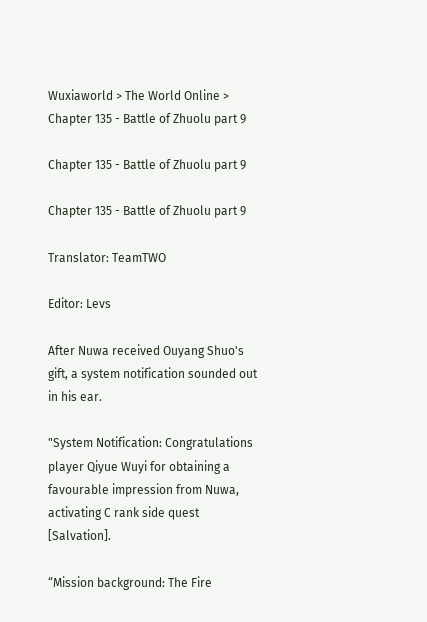Wuxiaworld > The World Online > Chapter 135 - Battle of Zhuolu part 9

Chapter 135 - Battle of Zhuolu part 9

Chapter 135 - Battle of Zhuolu part 9

Translator: TeamTWO

Editor: Levs

After Nuwa received Ouyang Shuo's gift, a system notification sounded out in his ear.

"System Notification: Congratulations player Qiyue Wuyi for obtaining a favourable impression from Nuwa, activating C rank side quest [Salvation].

“Mission background: The Fire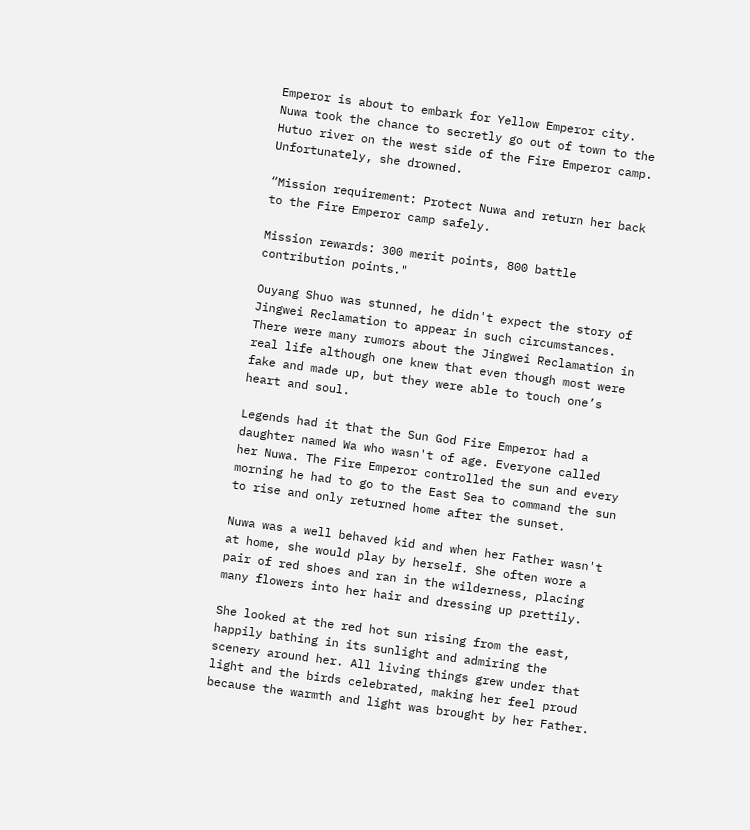Emperor is about to embark for Yellow Emperor city. Nuwa took the chance to secretly go out of town to the Hutuo river on the west side of the Fire Emperor camp. Unfortunately, she drowned.

“Mission requirement: Protect Nuwa and return her back to the Fire Emperor camp safely.

Mission rewards: 300 merit points, 800 battle contribution points."

Ouyang Shuo was stunned, he didn't expect the story of Jingwei Reclamation to appear in such circumstances. There were many rumors about the Jingwei Reclamation in real life although one knew that even though most were fake and made up, but they were able to touch one’s heart and soul.

Legends had it that the Sun God Fire Emperor had a daughter named Wa who wasn't of age. Everyone called her Nuwa. The Fire Emperor controlled the sun and every morning he had to go to the East Sea to command the sun to rise and only returned home after the sunset.

Nuwa was a well behaved kid and when her Father wasn't at home, she would play by herself. She often wore a pair of red shoes and ran in the wilderness, placing many flowers into her hair and dressing up prettily.

She looked at the red hot sun rising from the east, happily bathing in its sunlight and admiring the scenery around her. All living things grew under that light and the birds celebrated, making her feel proud because the warmth and light was brought by her Father.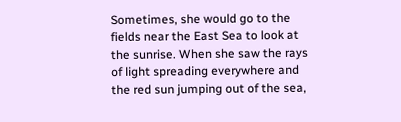Sometimes, she would go to the fields near the East Sea to look at the sunrise. When she saw the rays of light spreading everywhere and the red sun jumping out of the sea,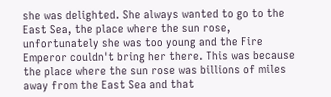she was delighted. She always wanted to go to the East Sea, the place where the sun rose, unfortunately she was too young and the Fire Emperor couldn't bring her there. This was because the place where the sun rose was billions of miles away from the East Sea and that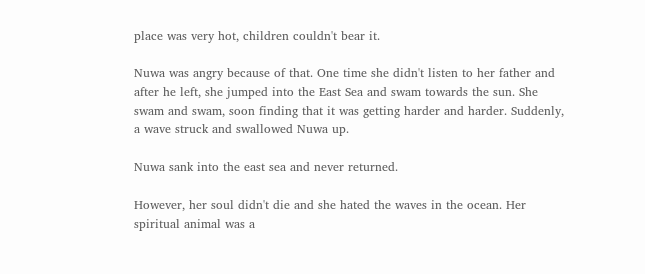place was very hot, children couldn't bear it.

Nuwa was angry because of that. One time she didn't listen to her father and after he left, she jumped into the East Sea and swam towards the sun. She swam and swam, soon finding that it was getting harder and harder. Suddenly, a wave struck and swallowed Nuwa up.

Nuwa sank into the east sea and never returned.

However, her soul didn't die and she hated the waves in the ocean. Her spiritual animal was a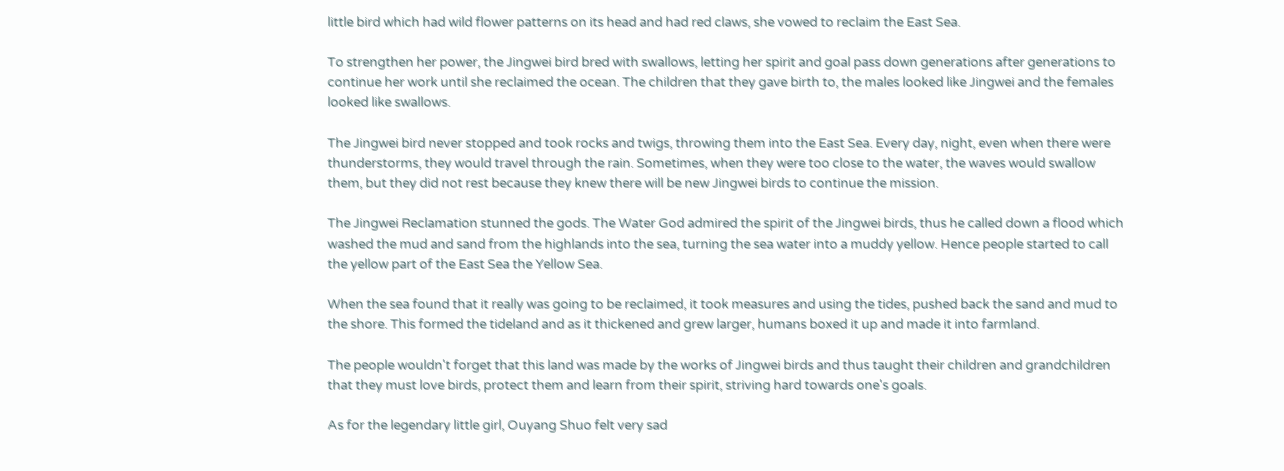little bird which had wild flower patterns on its head and had red claws, she vowed to reclaim the East Sea.

To strengthen her power, the Jingwei bird bred with swallows, letting her spirit and goal pass down generations after generations to continue her work until she reclaimed the ocean. The children that they gave birth to, the males looked like Jingwei and the females looked like swallows.

The Jingwei bird never stopped and took rocks and twigs, throwing them into the East Sea. Every day, night, even when there were thunderstorms, they would travel through the rain. Sometimes, when they were too close to the water, the waves would swallow them, but they did not rest because they knew there will be new Jingwei birds to continue the mission.

The Jingwei Reclamation stunned the gods. The Water God admired the spirit of the Jingwei birds, thus he called down a flood which washed the mud and sand from the highlands into the sea, turning the sea water into a muddy yellow. Hence people started to call the yellow part of the East Sea the Yellow Sea.

When the sea found that it really was going to be reclaimed, it took measures and using the tides, pushed back the sand and mud to the shore. This formed the tideland and as it thickened and grew larger, humans boxed it up and made it into farmland.

The people wouldn't forget that this land was made by the works of Jingwei birds and thus taught their children and grandchildren that they must love birds, protect them and learn from their spirit, striving hard towards one's goals.

As for the legendary little girl, Ouyang Shuo felt very sad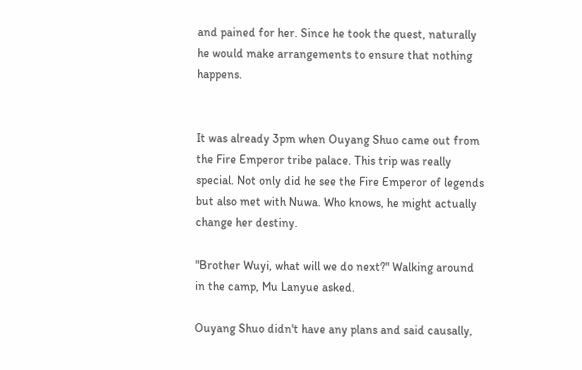and pained for her. Since he took the quest, naturally he would make arrangements to ensure that nothing happens.


It was already 3pm when Ouyang Shuo came out from the Fire Emperor tribe palace. This trip was really special. Not only did he see the Fire Emperor of legends but also met with Nuwa. Who knows, he might actually change her destiny.

"Brother Wuyi, what will we do next?" Walking around in the camp, Mu Lanyue asked.

Ouyang Shuo didn't have any plans and said causally,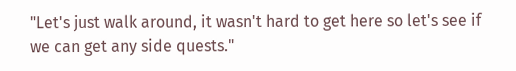"Let's just walk around, it wasn't hard to get here so let's see if we can get any side quests."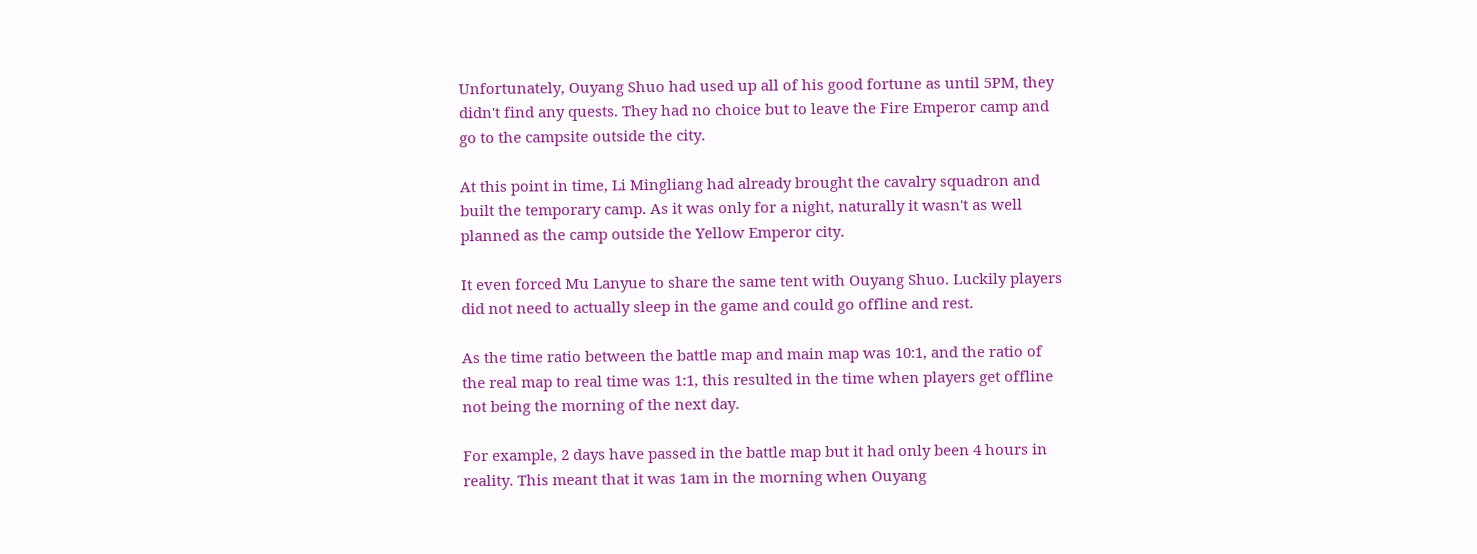Unfortunately, Ouyang Shuo had used up all of his good fortune as until 5PM, they didn't find any quests. They had no choice but to leave the Fire Emperor camp and go to the campsite outside the city.

At this point in time, Li Mingliang had already brought the cavalry squadron and built the temporary camp. As it was only for a night, naturally it wasn't as well planned as the camp outside the Yellow Emperor city.

It even forced Mu Lanyue to share the same tent with Ouyang Shuo. Luckily players did not need to actually sleep in the game and could go offline and rest.

As the time ratio between the battle map and main map was 10:1, and the ratio of the real map to real time was 1:1, this resulted in the time when players get offline not being the morning of the next day.

For example, 2 days have passed in the battle map but it had only been 4 hours in reality. This meant that it was 1am in the morning when Ouyang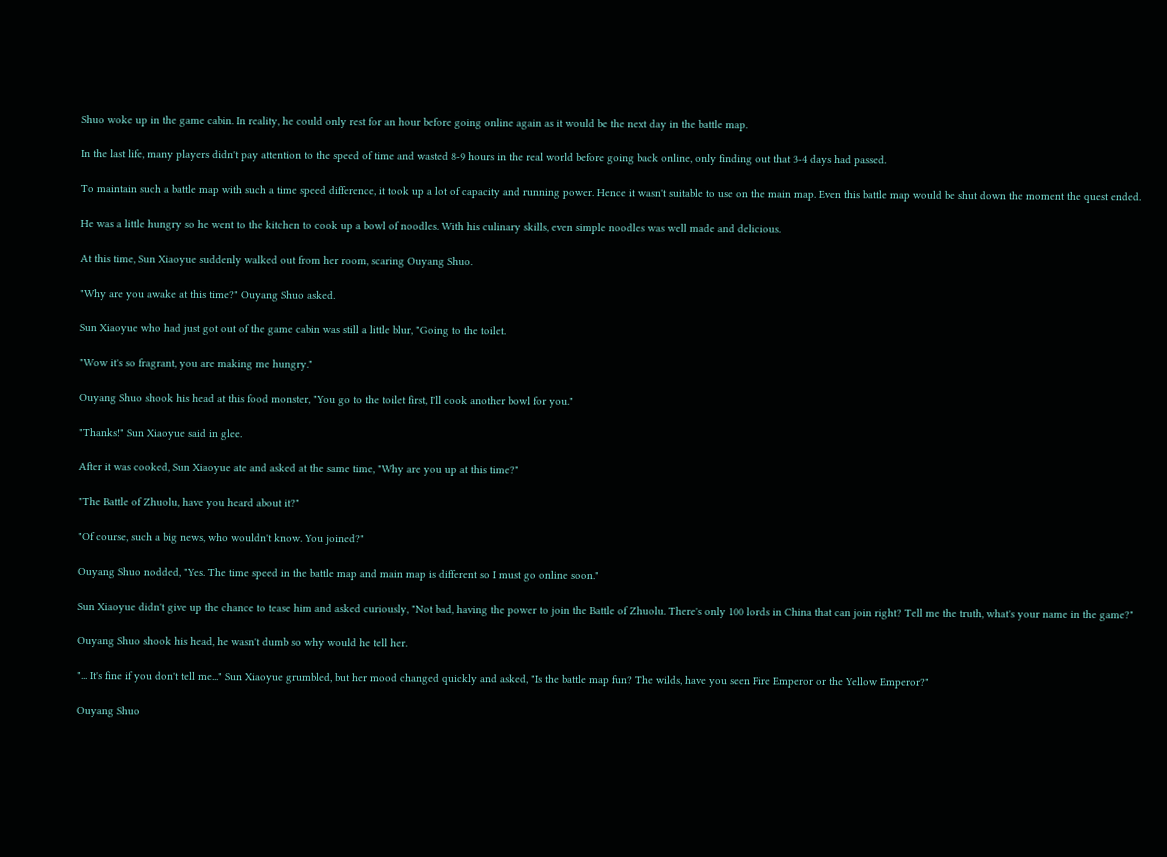Shuo woke up in the game cabin. In reality, he could only rest for an hour before going online again as it would be the next day in the battle map.

In the last life, many players didn't pay attention to the speed of time and wasted 8-9 hours in the real world before going back online, only finding out that 3-4 days had passed.

To maintain such a battle map with such a time speed difference, it took up a lot of capacity and running power. Hence it wasn't suitable to use on the main map. Even this battle map would be shut down the moment the quest ended.

He was a little hungry so he went to the kitchen to cook up a bowl of noodles. With his culinary skills, even simple noodles was well made and delicious.

At this time, Sun Xiaoyue suddenly walked out from her room, scaring Ouyang Shuo.

"Why are you awake at this time?" Ouyang Shuo asked.

Sun Xiaoyue who had just got out of the game cabin was still a little blur, "Going to the toilet.

"Wow it's so fragrant, you are making me hungry."

Ouyang Shuo shook his head at this food monster, "You go to the toilet first, I'll cook another bowl for you."

"Thanks!" Sun Xiaoyue said in glee.

After it was cooked, Sun Xiaoyue ate and asked at the same time, "Why are you up at this time?"

"The Battle of Zhuolu, have you heard about it?"

"Of course, such a big news, who wouldn't know. You joined?"

Ouyang Shuo nodded, "Yes. The time speed in the battle map and main map is different so I must go online soon."

Sun Xiaoyue didn't give up the chance to tease him and asked curiously, "Not bad, having the power to join the Battle of Zhuolu. There's only 100 lords in China that can join right? Tell me the truth, what's your name in the game?"

Ouyang Shuo shook his head, he wasn't dumb so why would he tell her.

"... It's fine if you don't tell me..." Sun Xiaoyue grumbled, but her mood changed quickly and asked, "Is the battle map fun? The wilds, have you seen Fire Emperor or the Yellow Emperor?"

Ouyang Shuo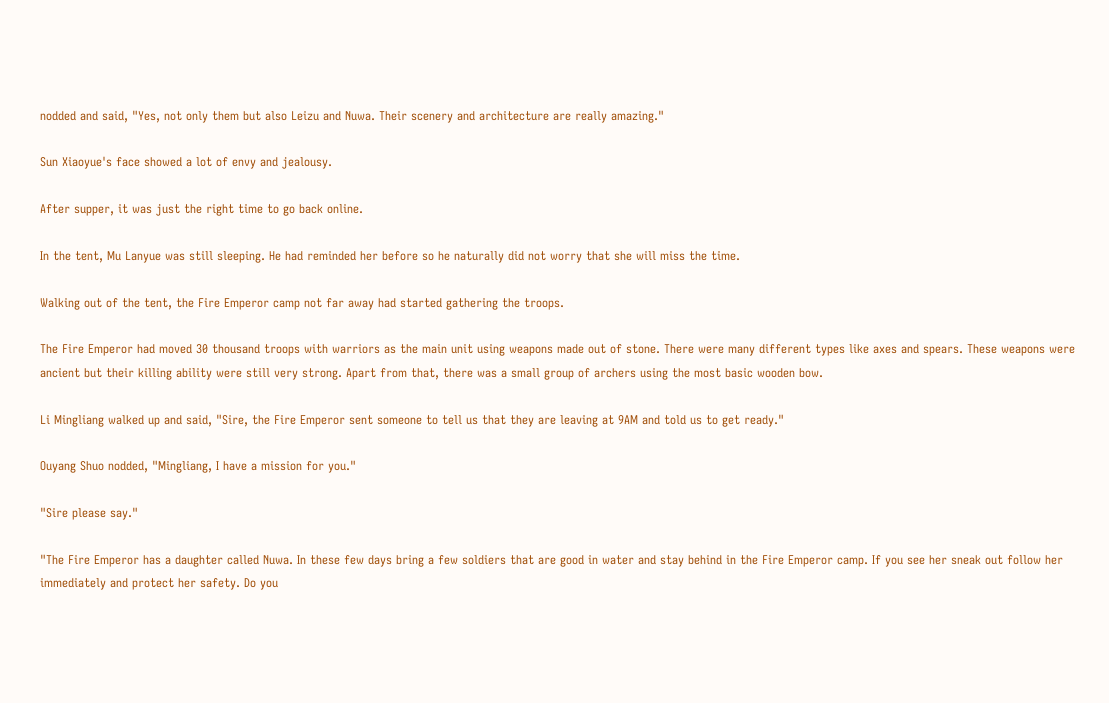nodded and said, "Yes, not only them but also Leizu and Nuwa. Their scenery and architecture are really amazing."

Sun Xiaoyue's face showed a lot of envy and jealousy.

After supper, it was just the right time to go back online.

In the tent, Mu Lanyue was still sleeping. He had reminded her before so he naturally did not worry that she will miss the time.

Walking out of the tent, the Fire Emperor camp not far away had started gathering the troops.

The Fire Emperor had moved 30 thousand troops with warriors as the main unit using weapons made out of stone. There were many different types like axes and spears. These weapons were ancient but their killing ability were still very strong. Apart from that, there was a small group of archers using the most basic wooden bow.

Li Mingliang walked up and said, "Sire, the Fire Emperor sent someone to tell us that they are leaving at 9AM and told us to get ready."

Ouyang Shuo nodded, "Mingliang, I have a mission for you."

"Sire please say."

"The Fire Emperor has a daughter called Nuwa. In these few days bring a few soldiers that are good in water and stay behind in the Fire Emperor camp. If you see her sneak out follow her immediately and protect her safety. Do you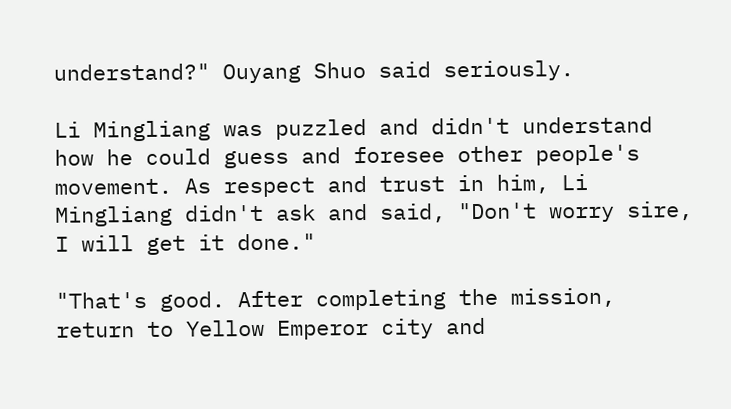understand?" Ouyang Shuo said seriously.

Li Mingliang was puzzled and didn't understand how he could guess and foresee other people's movement. As respect and trust in him, Li Mingliang didn't ask and said, "Don't worry sire, I will get it done."

"That's good. After completing the mission, return to Yellow Emperor city and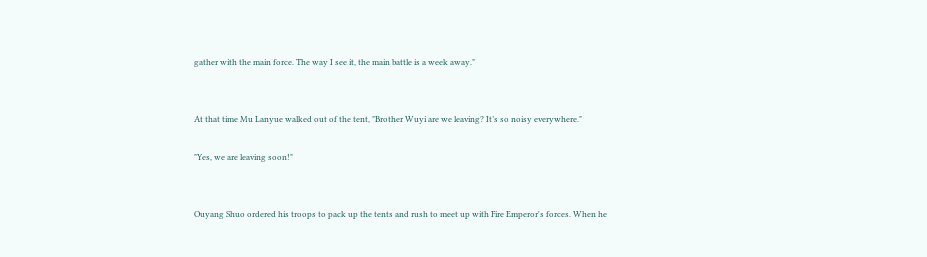gather with the main force. The way I see it, the main battle is a week away."


At that time Mu Lanyue walked out of the tent, "Brother Wuyi are we leaving? It’s so noisy everywhere."

"Yes, we are leaving soon!"


Ouyang Shuo ordered his troops to pack up the tents and rush to meet up with Fire Emperor's forces. When he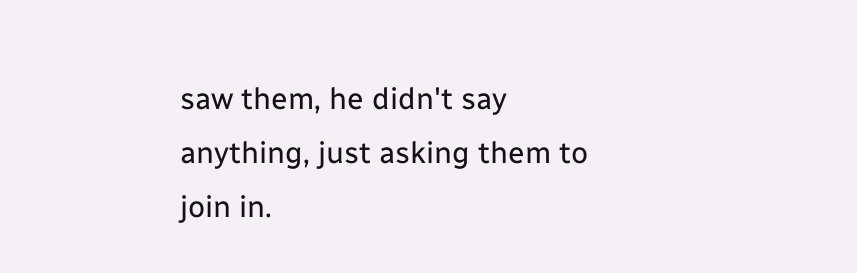saw them, he didn't say anything, just asking them to join in.